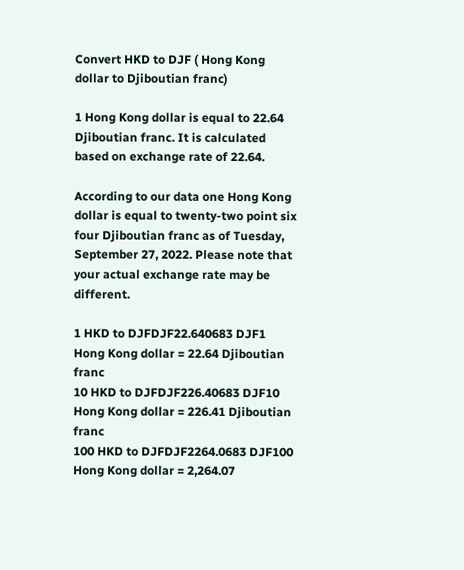Convert HKD to DJF ( Hong Kong dollar to Djiboutian franc)

1 Hong Kong dollar is equal to 22.64 Djiboutian franc. It is calculated based on exchange rate of 22.64.

According to our data one Hong Kong dollar is equal to twenty-two point six four Djiboutian franc as of Tuesday, September 27, 2022. Please note that your actual exchange rate may be different.

1 HKD to DJFDJF22.640683 DJF1 Hong Kong dollar = 22.64 Djiboutian franc
10 HKD to DJFDJF226.40683 DJF10 Hong Kong dollar = 226.41 Djiboutian franc
100 HKD to DJFDJF2264.0683 DJF100 Hong Kong dollar = 2,264.07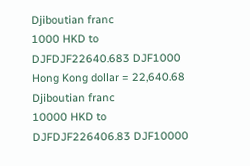Djiboutian franc
1000 HKD to DJFDJF22640.683 DJF1000 Hong Kong dollar = 22,640.68 Djiboutian franc
10000 HKD to DJFDJF226406.83 DJF10000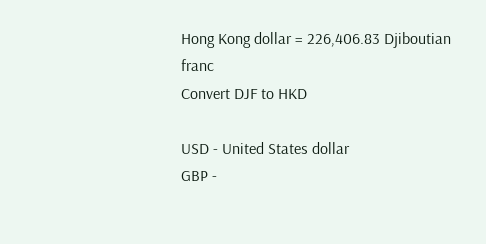Hong Kong dollar = 226,406.83 Djiboutian franc
Convert DJF to HKD

USD - United States dollar
GBP -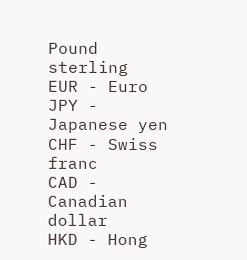Pound sterling
EUR - Euro
JPY - Japanese yen
CHF - Swiss franc
CAD - Canadian dollar
HKD - Hong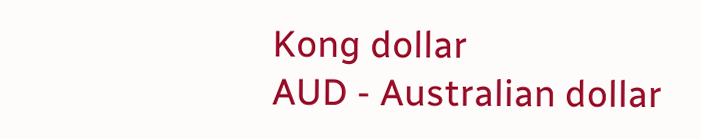Kong dollar
AUD - Australian dollar